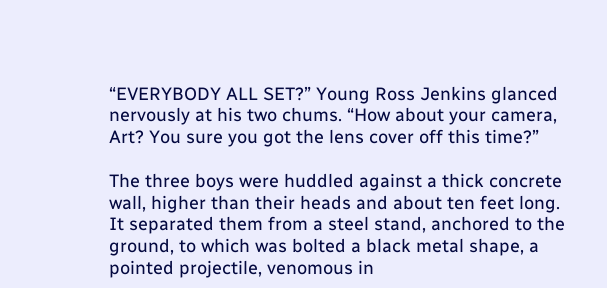“EVERYBODY ALL SET?” Young Ross Jenkins glanced nervously at his two chums. “How about your camera, Art? You sure you got the lens cover off this time?”

The three boys were huddled against a thick concrete wall, higher than their heads and about ten feet long. It separated them from a steel stand, anchored to the ground, to which was bolted a black metal shape, a pointed projectile, venomous in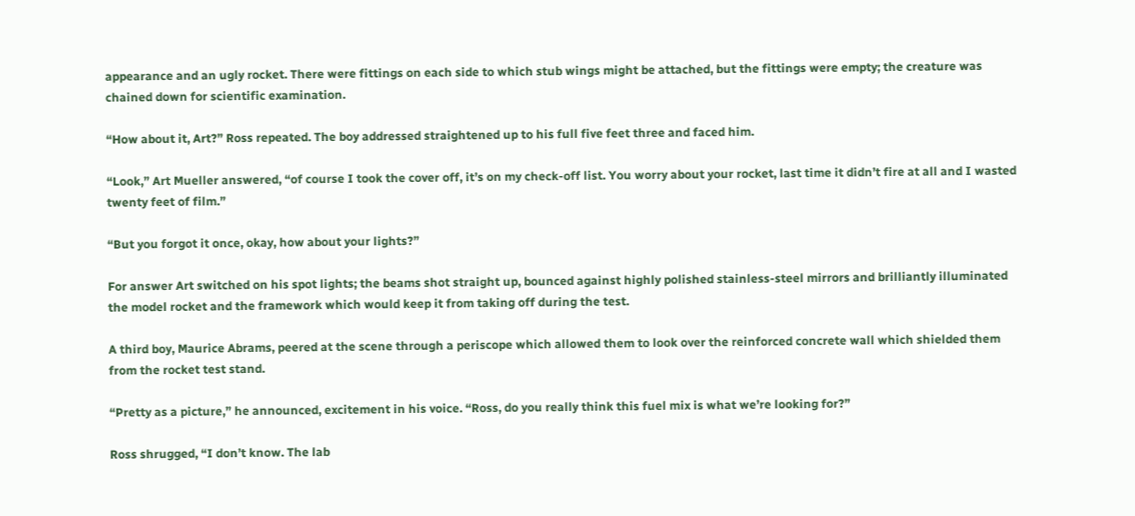appearance and an ugly rocket. There were fittings on each side to which stub wings might be attached, but the fittings were empty; the creature was chained down for scientific examination.

“How about it, Art?” Ross repeated. The boy addressed straightened up to his full five feet three and faced him.

“Look,” Art Mueller answered, “of course I took the cover off, it’s on my check-off list. You worry about your rocket, last time it didn’t fire at all and I wasted twenty feet of film.”

“But you forgot it once, okay, how about your lights?”

For answer Art switched on his spot lights; the beams shot straight up, bounced against highly polished stainless-steel mirrors and brilliantly illuminated the model rocket and the framework which would keep it from taking off during the test.

A third boy, Maurice Abrams, peered at the scene through a periscope which allowed them to look over the reinforced concrete wall which shielded them from the rocket test stand.

“Pretty as a picture,” he announced, excitement in his voice. “Ross, do you really think this fuel mix is what we’re looking for?”

Ross shrugged, “I don’t know. The lab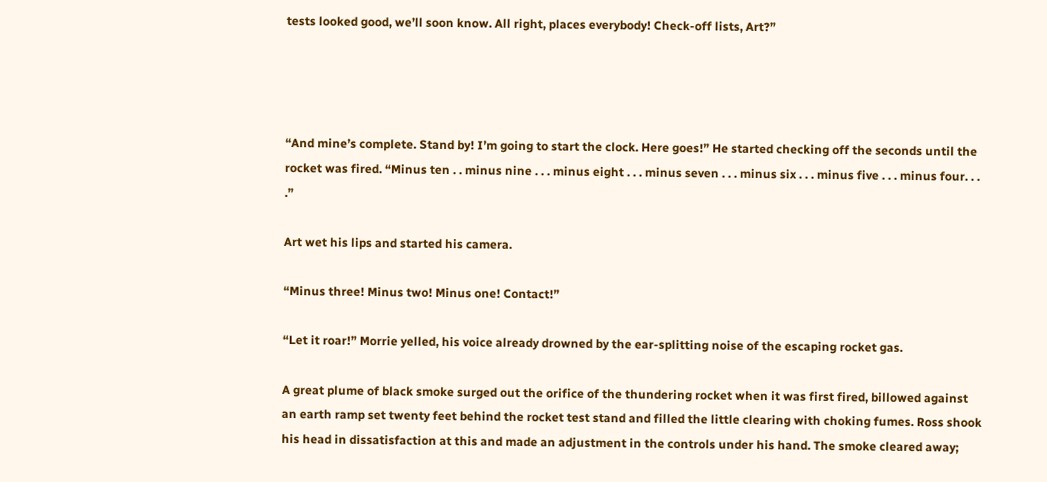tests looked good, we’ll soon know. All right, places everybody! Check-off lists, Art?”




“And mine’s complete. Stand by! I’m going to start the clock. Here goes!” He started checking off the seconds until the rocket was fired. “Minus ten . . minus nine . . . minus eight . . . minus seven . . . minus six . . . minus five . . . minus four. . . .”

Art wet his lips and started his camera.

“Minus three! Minus two! Minus one! Contact!”

“Let it roar!” Morrie yelled, his voice already drowned by the ear-splitting noise of the escaping rocket gas.

A great plume of black smoke surged out the orifice of the thundering rocket when it was first fired, billowed against an earth ramp set twenty feet behind the rocket test stand and filled the little clearing with choking fumes. Ross shook his head in dissatisfaction at this and made an adjustment in the controls under his hand. The smoke cleared away;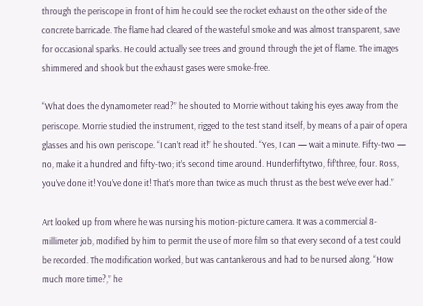through the periscope in front of him he could see the rocket exhaust on the other side of the concrete barricade. The flame had cleared of the wasteful smoke and was almost transparent, save for occasional sparks. He could actually see trees and ground through the jet of flame. The images shimmered and shook but the exhaust gases were smoke-free.

“What does the dynamometer read?” he shouted to Morrie without taking his eyes away from the periscope. Morrie studied the instrument, rigged to the test stand itself, by means of a pair of opera glasses and his own periscope. “I can’t read it!” he shouted. “Yes, I can — wait a minute. Fifty-two — no, make it a hundred and fifty-two; it’s second time around. Hunderfiftytwo, fif’three, four. Ross, you’ve done it! You’ve done it! That’s more than twice as much thrust as the best we’ve ever had.”

Art looked up from where he was nursing his motion-picture camera. It was a commercial 8-millimeter job, modified by him to permit the use of more film so that every second of a test could be recorded. The modification worked, but was cantankerous and had to be nursed along. “How much more time?,” he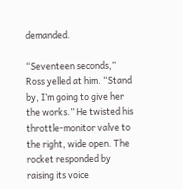demanded.

“Seventeen seconds,” Ross yelled at him. “Stand by, I’m going to give her the works.” He twisted his throttle-monitor valve to the right, wide open. The rocket responded by raising its voice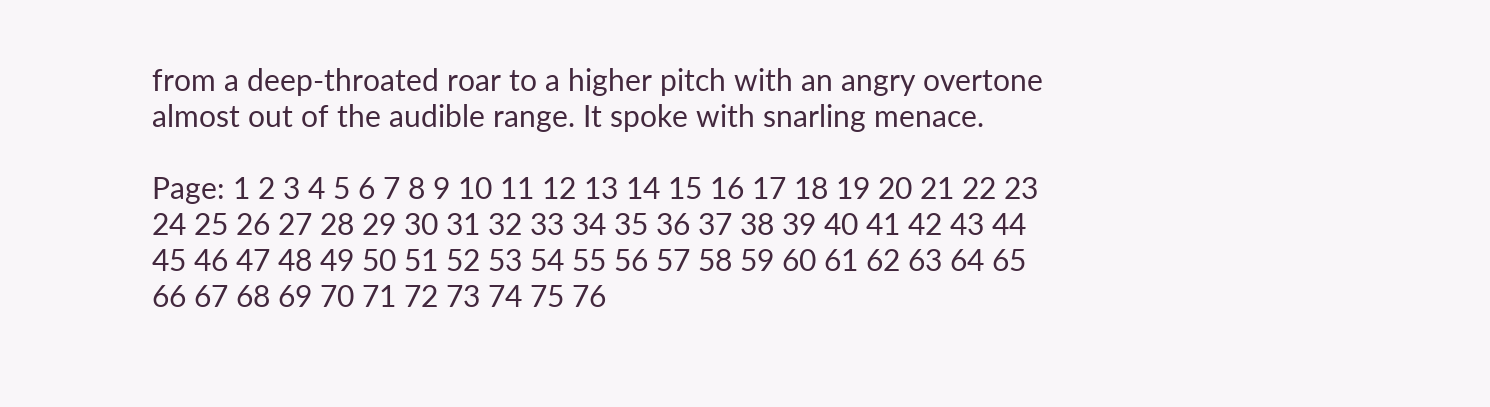from a deep-throated roar to a higher pitch with an angry overtone almost out of the audible range. It spoke with snarling menace.

Page: 1 2 3 4 5 6 7 8 9 10 11 12 13 14 15 16 17 18 19 20 21 22 23 24 25 26 27 28 29 30 31 32 33 34 35 36 37 38 39 40 41 42 43 44 45 46 47 48 49 50 51 52 53 54 55 56 57 58 59 60 61 62 63 64 65 66 67 68 69 70 71 72 73 74 75 76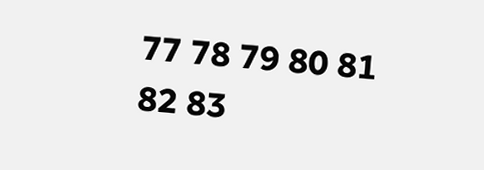77 78 79 80 81 82 83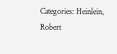Categories: Heinlein, Robert